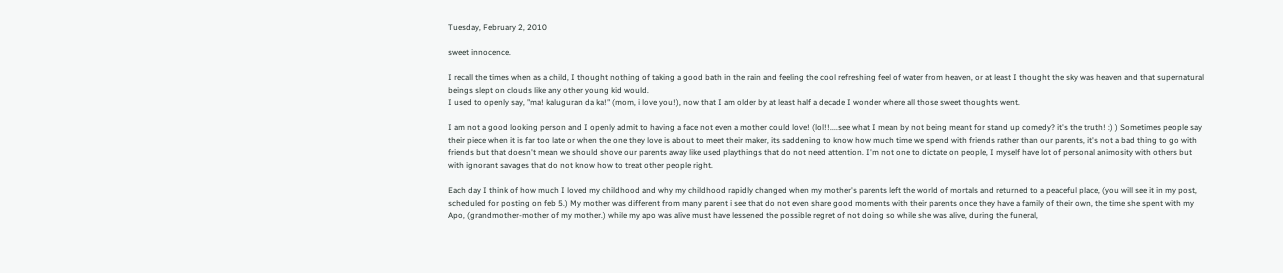Tuesday, February 2, 2010

sweet innocence.

I recall the times when as a child, I thought nothing of taking a good bath in the rain and feeling the cool refreshing feel of water from heaven, or at least I thought the sky was heaven and that supernatural beings slept on clouds like any other young kid would.
I used to openly say, "ma! kaluguran da ka!" (mom, i love you!), now that I am older by at least half a decade I wonder where all those sweet thoughts went.

I am not a good looking person and I openly admit to having a face not even a mother could love! (lol!!....see what I mean by not being meant for stand up comedy? it's the truth! :) ) Sometimes people say their piece when it is far too late or when the one they love is about to meet their maker, its saddening to know how much time we spend with friends rather than our parents, it's not a bad thing to go with friends but that doesn't mean we should shove our parents away like used playthings that do not need attention. I'm not one to dictate on people, I myself have lot of personal animosity with others but with ignorant savages that do not know how to treat other people right.

Each day I think of how much I loved my childhood and why my childhood rapidly changed when my mother's parents left the world of mortals and returned to a peaceful place, (you will see it in my post, scheduled for posting on feb 5.) My mother was different from many parent i see that do not even share good moments with their parents once they have a family of their own, the time she spent with my Apo, (grandmother-mother of my mother.) while my apo was alive must have lessened the possible regret of not doing so while she was alive, during the funeral,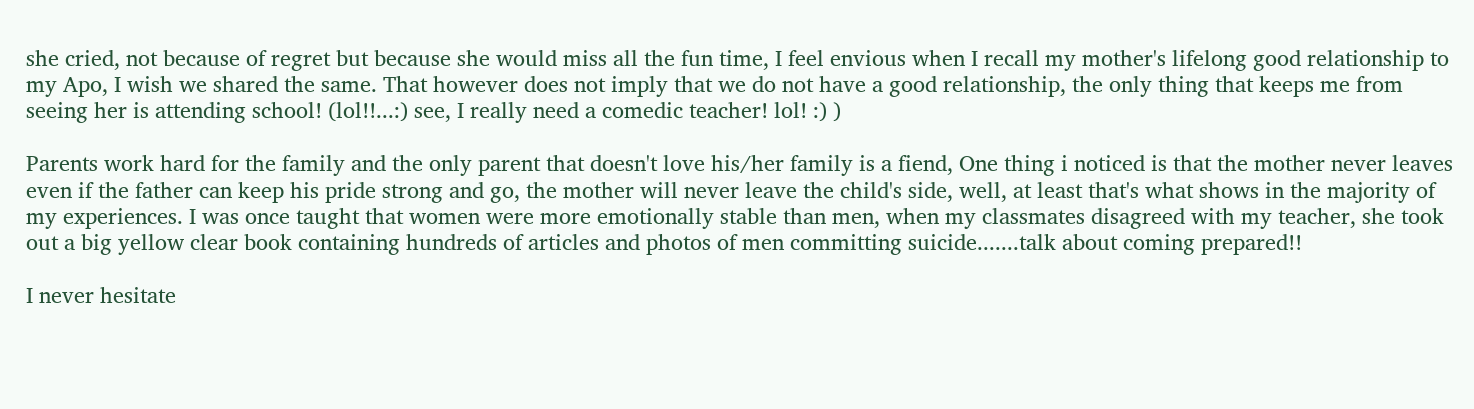she cried, not because of regret but because she would miss all the fun time, I feel envious when I recall my mother's lifelong good relationship to my Apo, I wish we shared the same. That however does not imply that we do not have a good relationship, the only thing that keeps me from seeing her is attending school! (lol!!...:) see, I really need a comedic teacher! lol! :) )

Parents work hard for the family and the only parent that doesn't love his/her family is a fiend, One thing i noticed is that the mother never leaves even if the father can keep his pride strong and go, the mother will never leave the child's side, well, at least that's what shows in the majority of my experiences. I was once taught that women were more emotionally stable than men, when my classmates disagreed with my teacher, she took out a big yellow clear book containing hundreds of articles and photos of men committing suicide.......talk about coming prepared!!

I never hesitate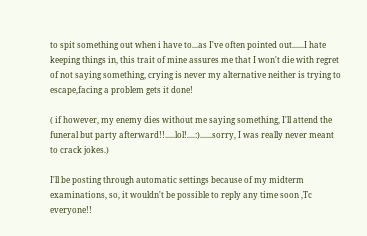to spit something out when i have to...as I've often pointed out......I hate keeping things in, this trait of mine assures me that I won't die with regret of not saying something, crying is never my alternative neither is trying to escape,facing a problem gets it done!

( if however, my enemy dies without me saying something, I'll attend the funeral but party afterward!!.....lol!....:)......sorry, I was really never meant to crack jokes.)

I'll be posting through automatic settings because of my midterm examinations, so, it wouldn't be possible to reply any time soon ,Tc everyone!!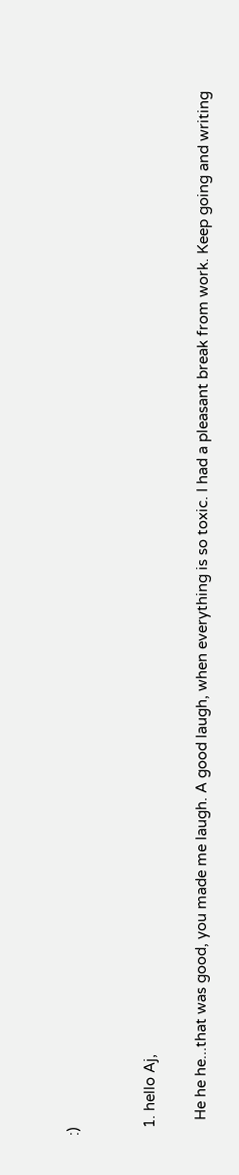:)


  1. hello Aj,

    He he he...that was good, you made me laugh. A good laugh, when everything is so toxic. I had a pleasant break from work. Keep going and writing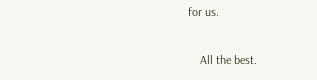for us.

    All the best.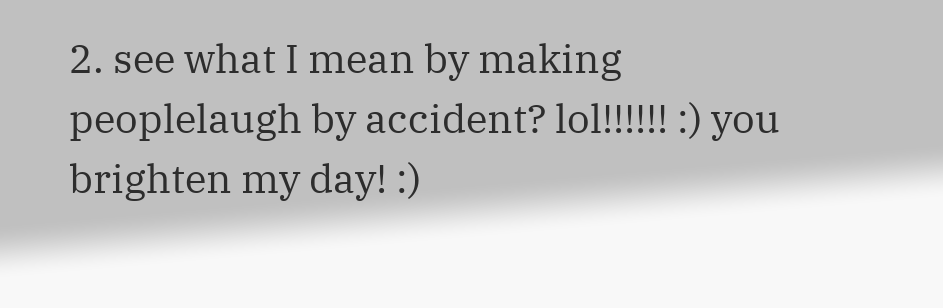2. see what I mean by making peoplelaugh by accident? lol!!!!!! :) you brighten my day! :)